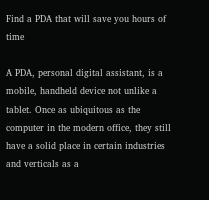Find a PDA that will save you hours of time

A PDA, personal digital assistant, is a mobile, handheld device not unlike a tablet. Once as ubiquitous as the computer in the modern office, they still have a solid place in certain industries and verticals as a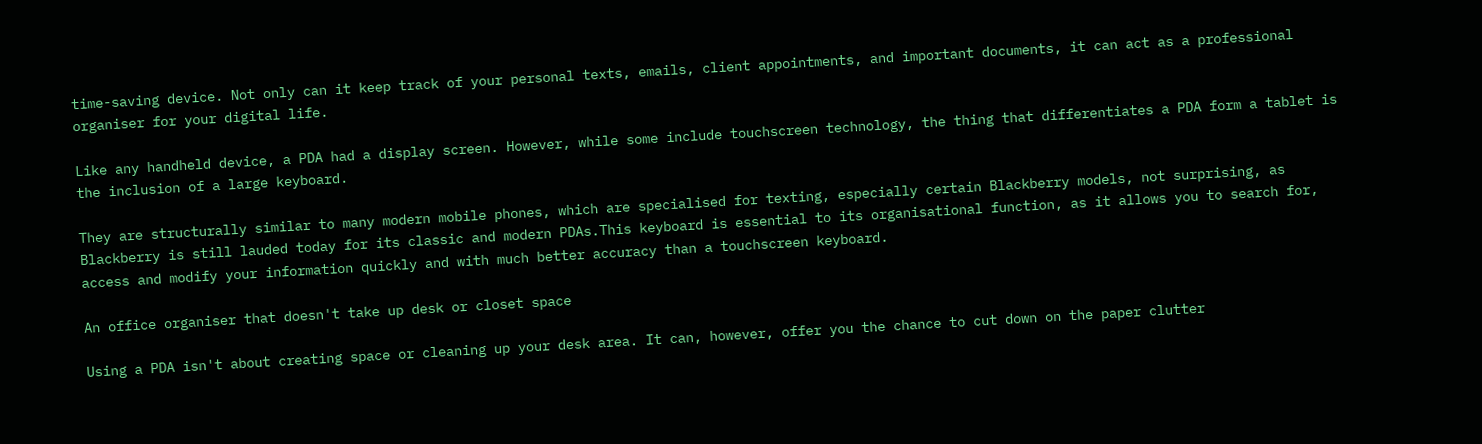time-saving device. Not only can it keep track of your personal texts, emails, client appointments, and important documents, it can act as a professional organiser for your digital life.

Like any handheld device, a PDA had a display screen. However, while some include touchscreen technology, the thing that differentiates a PDA form a tablet is the inclusion of a large keyboard.

They are structurally similar to many modern mobile phones, which are specialised for texting, especially certain Blackberry models, not surprising, as Blackberry is still lauded today for its classic and modern PDAs.This keyboard is essential to its organisational function, as it allows you to search for, access and modify your information quickly and with much better accuracy than a touchscreen keyboard.

An office organiser that doesn't take up desk or closet space

Using a PDA isn't about creating space or cleaning up your desk area. It can, however, offer you the chance to cut down on the paper clutter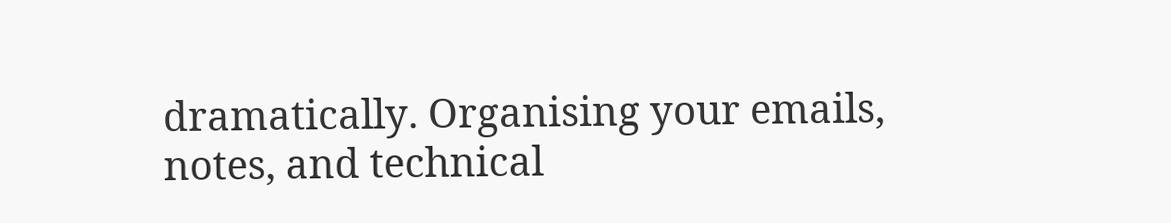dramatically. Organising your emails, notes, and technical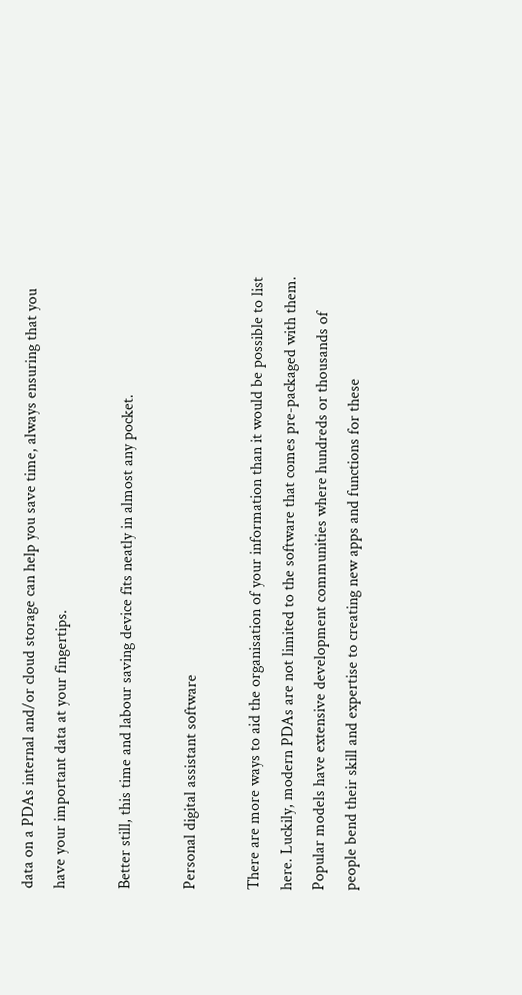data on a PDAs internal and/or cloud storage can help you save time, always ensuring that you have your important data at your fingertips.

Better still, this time and labour saving device fits neatly in almost any pocket.

Personal digital assistant software

There are more ways to aid the organisation of your information than it would be possible to list here. Luckily, modern PDAs are not limited to the software that comes pre-packaged with them. Popular models have extensive development communities where hundreds or thousands of people bend their skill and expertise to creating new apps and functions for these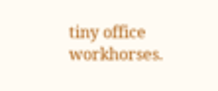tiny office workhorses.